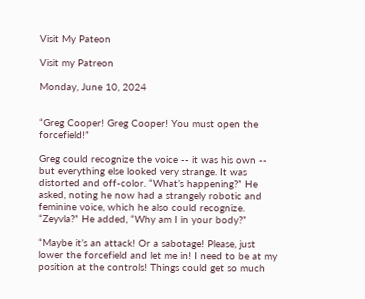Visit My Pateon

Visit my Patreon

Monday, June 10, 2024


“Greg Cooper! Greg Cooper! You must open the forcefield!”

Greg could recognize the voice -- it was his own -- but everything else looked very strange. It was distorted and off-color. “What’s happening?” He asked, noting he now had a strangely robotic and feminine voice, which he also could recognize. “Zeyvla?” He added, “Why am I in your body?”

“Maybe it’s an attack! Or a sabotage! Please, just lower the forcefield and let me in! I need to be at my position at the controls! Things could get so much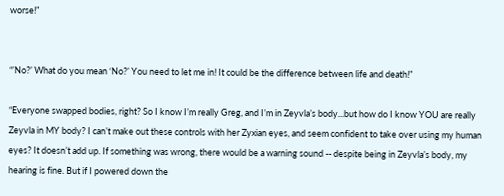worse!”


“’No?’ What do you mean ‘No?’ You need to let me in! It could be the difference between life and death!”

“Everyone swapped bodies, right? So I know I’m really Greg, and I’m in Zeyvla’s body...but how do I know YOU are really Zeyvla in MY body? I can’t make out these controls with her Zyxian eyes, and seem confident to take over using my human eyes? It doesn’t add up. If something was wrong, there would be a warning sound -- despite being in Zeyvla’s body, my hearing is fine. But if I powered down the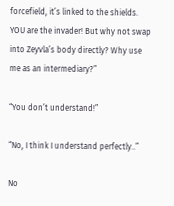forcefield, it’s linked to the shields. YOU are the invader! But why not swap into Zeyvla’s body directly? Why use me as an intermediary?”

“You don’t understand!”

“No, I think I understand perfectly..”

No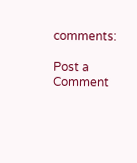comments:

Post a Comment